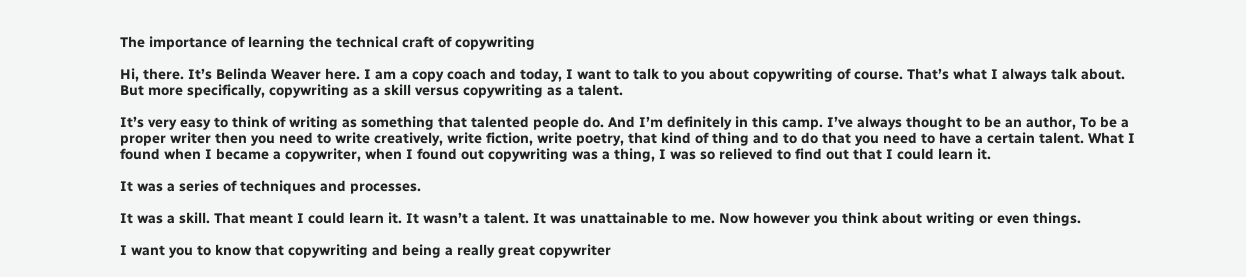The importance of learning the technical craft of copywriting

Hi, there. It’s Belinda Weaver here. I am a copy coach and today, I want to talk to you about copywriting of course. That’s what I always talk about. But more specifically, copywriting as a skill versus copywriting as a talent.

It’s very easy to think of writing as something that talented people do. And I’m definitely in this camp. I’ve always thought to be an author, To be a proper writer then you need to write creatively, write fiction, write poetry, that kind of thing and to do that you need to have a certain talent. What I found when I became a copywriter, when I found out copywriting was a thing, I was so relieved to find out that I could learn it.

It was a series of techniques and processes.

It was a skill. That meant I could learn it. It wasn’t a talent. It was unattainable to me. Now however you think about writing or even things.

I want you to know that copywriting and being a really great copywriter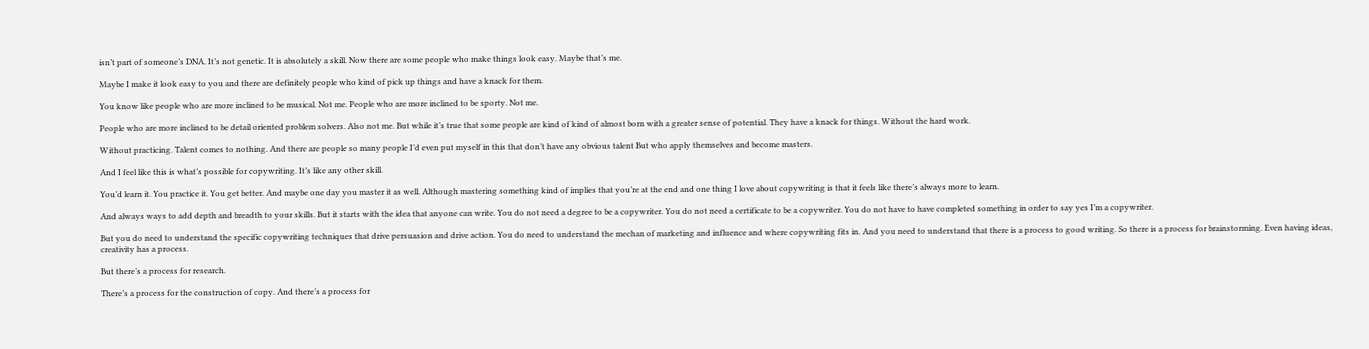isn’t part of someone’s DNA. It’s not genetic. It is absolutely a skill. Now there are some people who make things look easy. Maybe that’s me.

Maybe I make it look easy to you and there are definitely people who kind of pick up things and have a knack for them.

You know like people who are more inclined to be musical. Not me. People who are more inclined to be sporty. Not me.

People who are more inclined to be detail oriented problem solvers. Also not me. But while it’s true that some people are kind of kind of almost born with a greater sense of potential. They have a knack for things. Without the hard work.

Without practicing. Talent comes to nothing. And there are people so many people I’d even put myself in this that don’t have any obvious talent But who apply themselves and become masters.

And I feel like this is what’s possible for copywriting. It’s like any other skill.

You’d learn it. You practice it. You get better. And maybe one day you master it as well. Although mastering something kind of implies that you’re at the end and one thing I love about copywriting is that it feels like there’s always more to learn.

And always ways to add depth and breadth to your skills. But it starts with the idea that anyone can write. You do not need a degree to be a copywriter. You do not need a certificate to be a copywriter. You do not have to have completed something in order to say yes I’m a copywriter.

But you do need to understand the specific copywriting techniques that drive persuasion and drive action. You do need to understand the mechan of marketing and influence and where copywriting fits in. And you need to understand that there is a process to good writing. So there is a process for brainstorming. Even having ideas, creativity has a process.

But there’s a process for research.

There’s a process for the construction of copy. And there’s a process for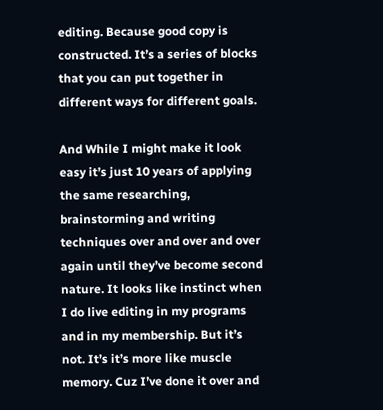editing. Because good copy is constructed. It’s a series of blocks that you can put together in different ways for different goals.

And While I might make it look easy it’s just 10 years of applying the same researching, brainstorming and writing techniques over and over and over again until they’ve become second nature. It looks like instinct when I do live editing in my programs and in my membership. But it’s not. It’s it’s more like muscle memory. Cuz I’ve done it over and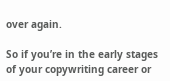over again.

So if you’re in the early stages of your copywriting career or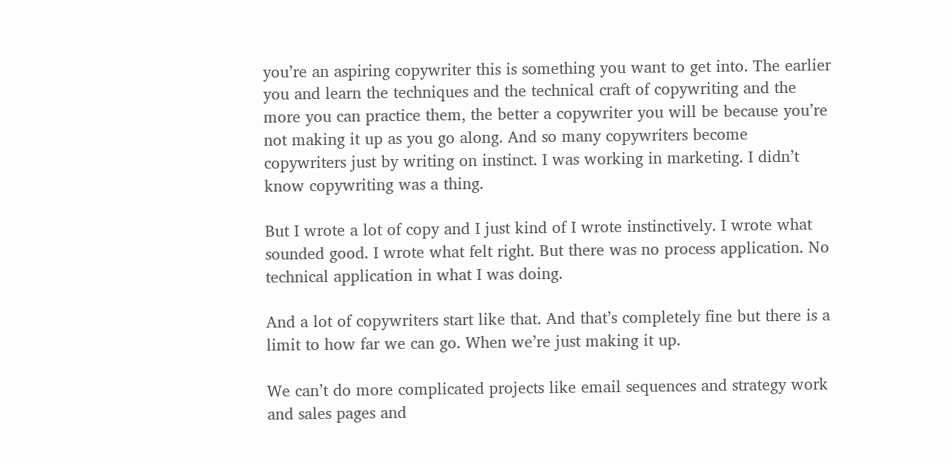you’re an aspiring copywriter this is something you want to get into. The earlier you and learn the techniques and the technical craft of copywriting and the more you can practice them, the better a copywriter you will be because you’re not making it up as you go along. And so many copywriters become copywriters just by writing on instinct. I was working in marketing. I didn’t know copywriting was a thing.

But I wrote a lot of copy and I just kind of I wrote instinctively. I wrote what sounded good. I wrote what felt right. But there was no process application. No technical application in what I was doing.

And a lot of copywriters start like that. And that’s completely fine but there is a limit to how far we can go. When we’re just making it up.

We can’t do more complicated projects like email sequences and strategy work and sales pages and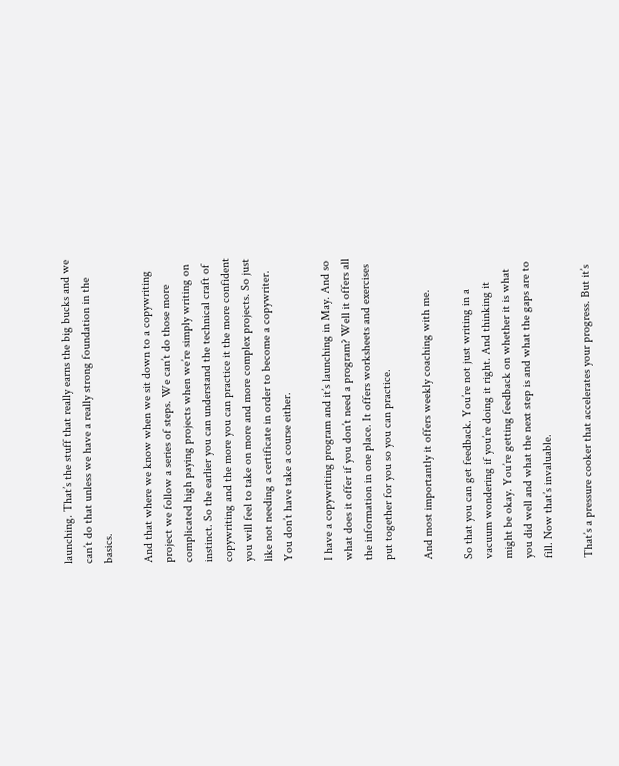launching. That’s the stuff that really earns the big bucks and we can’t do that unless we have a really strong foundation in the basics.

And that where we know when we sit down to a copywriting project we follow a series of steps. We can’t do those more complicated high paying projects when we’re simply writing on instinct. So the earlier you can understand the technical craft of copywriting and the more you can practice it the more confident you will feel to take on more and more complex projects. So just like not needing a certificate in order to become a copywriter. You don’t have take a course either.

I have a copywriting program and it’s launching in May. And so what does it offer if you don’t need a program? Well it offers all the information in one place. It offers worksheets and exercises put together for you so you can practice.

And most importantly it offers weekly coaching with me.

So that you can get feedback. You’re not just writing in a vacuum wondering if you’re doing it right. And thinking it might be okay. You’re getting feedback on whether it is what you did well and what the next step is and what the gaps are to fill. Now that’s invaluable.

That’s a pressure cooker that accelerates your progress. But it’s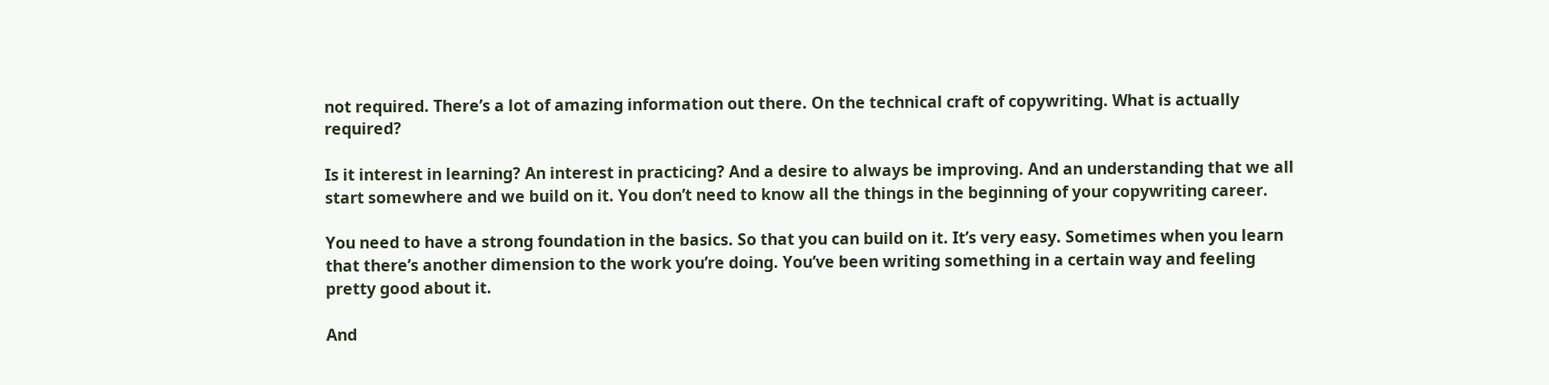not required. There’s a lot of amazing information out there. On the technical craft of copywriting. What is actually required?

Is it interest in learning? An interest in practicing? And a desire to always be improving. And an understanding that we all start somewhere and we build on it. You don’t need to know all the things in the beginning of your copywriting career.

You need to have a strong foundation in the basics. So that you can build on it. It’s very easy. Sometimes when you learn that there’s another dimension to the work you’re doing. You’ve been writing something in a certain way and feeling pretty good about it.

And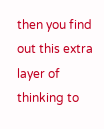then you find out this extra layer of thinking to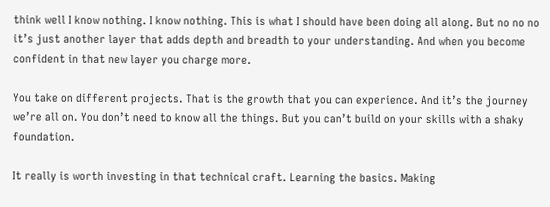think well I know nothing. I know nothing. This is what I should have been doing all along. But no no no it’s just another layer that adds depth and breadth to your understanding. And when you become confident in that new layer you charge more.

You take on different projects. That is the growth that you can experience. And it’s the journey we’re all on. You don’t need to know all the things. But you can’t build on your skills with a shaky foundation.

It really is worth investing in that technical craft. Learning the basics. Making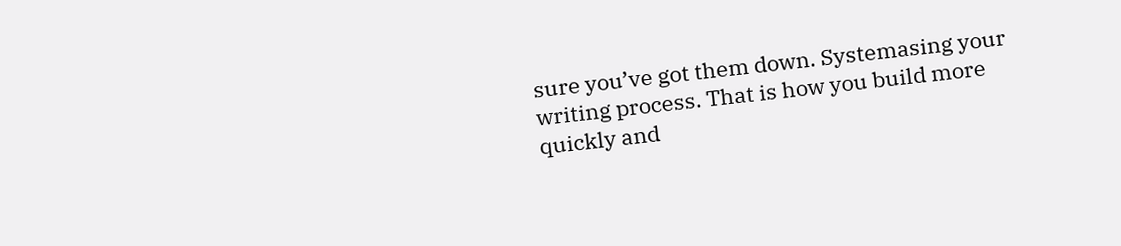sure you’ve got them down. Systemasing your writing process. That is how you build more quickly and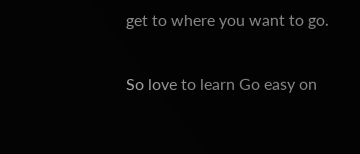get to where you want to go.

So love to learn Go easy on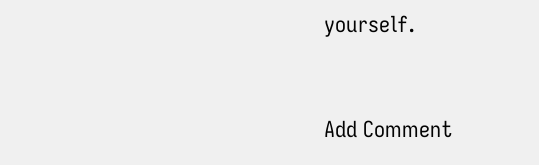yourself.


Add Comment